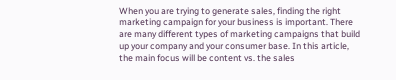When you are trying to generate sales, finding the right marketing campaign for your business is important. There are many different types of marketing campaigns that build up your company and your consumer base. In this article, the main focus will be content vs. the sales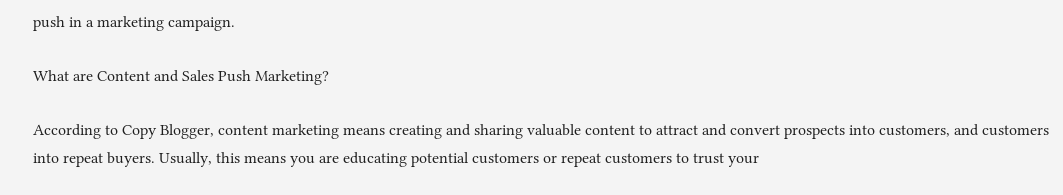push in a marketing campaign.

What are Content and Sales Push Marketing?

According to Copy Blogger, content marketing means creating and sharing valuable content to attract and convert prospects into customers, and customers into repeat buyers. Usually, this means you are educating potential customers or repeat customers to trust your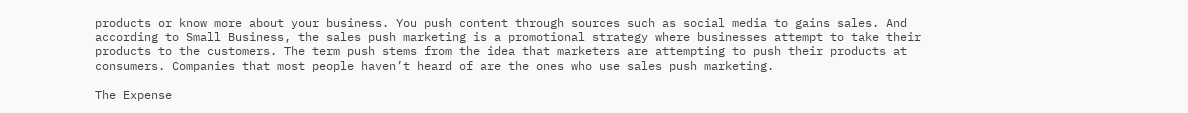products or know more about your business. You push content through sources such as social media to gains sales. And according to Small Business, the sales push marketing is a promotional strategy where businesses attempt to take their products to the customers. The term push stems from the idea that marketers are attempting to push their products at consumers. Companies that most people haven’t heard of are the ones who use sales push marketing.

The Expense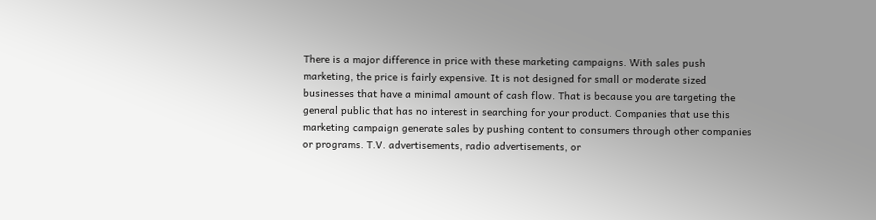There is a major difference in price with these marketing campaigns. With sales push marketing, the price is fairly expensive. It is not designed for small or moderate sized businesses that have a minimal amount of cash flow. That is because you are targeting the general public that has no interest in searching for your product. Companies that use this marketing campaign generate sales by pushing content to consumers through other companies or programs. T.V. advertisements, radio advertisements, or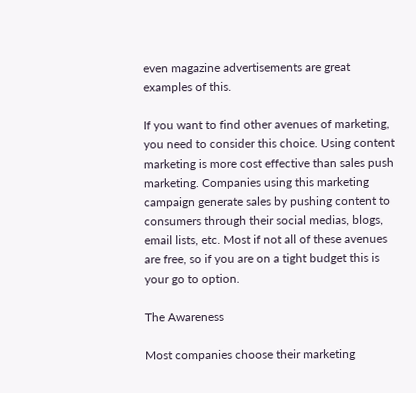even magazine advertisements are great examples of this.

If you want to find other avenues of marketing, you need to consider this choice. Using content marketing is more cost effective than sales push marketing. Companies using this marketing campaign generate sales by pushing content to consumers through their social medias, blogs, email lists, etc. Most if not all of these avenues are free, so if you are on a tight budget this is your go to option.

The Awareness

Most companies choose their marketing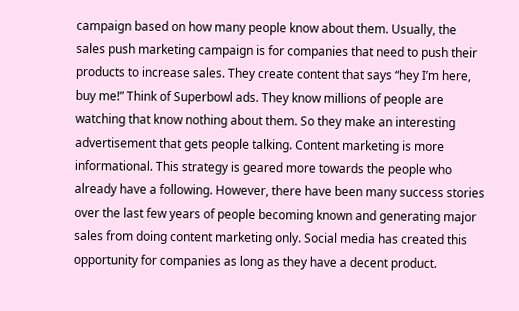campaign based on how many people know about them. Usually, the sales push marketing campaign is for companies that need to push their products to increase sales. They create content that says “hey I’m here, buy me!” Think of Superbowl ads. They know millions of people are watching that know nothing about them. So they make an interesting advertisement that gets people talking. Content marketing is more informational. This strategy is geared more towards the people who already have a following. However, there have been many success stories over the last few years of people becoming known and generating major sales from doing content marketing only. Social media has created this opportunity for companies as long as they have a decent product.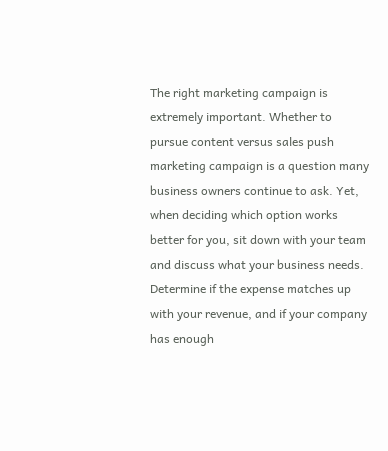The right marketing campaign is extremely important. Whether to pursue content versus sales push marketing campaign is a question many business owners continue to ask. Yet, when deciding which option works better for you, sit down with your team and discuss what your business needs. Determine if the expense matches up with your revenue, and if your company has enough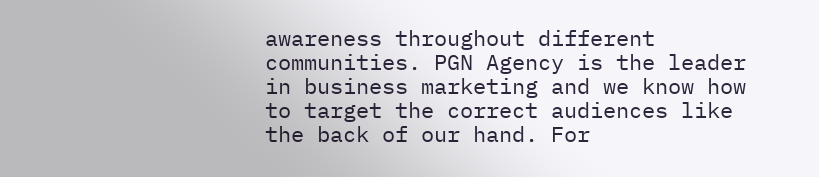awareness throughout different communities. PGN Agency is the leader in business marketing and we know how to target the correct audiences like the back of our hand. For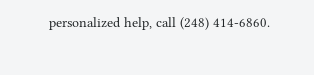personalized help, call (248) 414-6860.